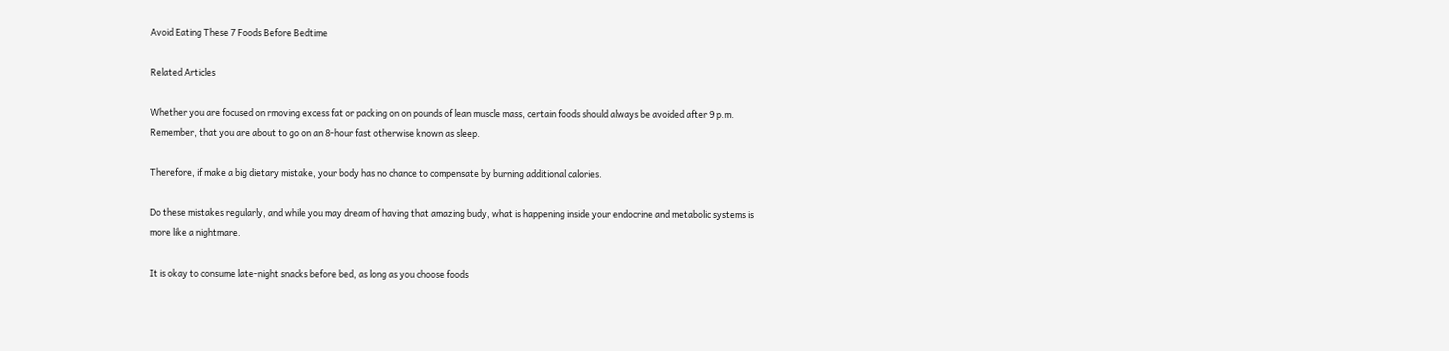Avoid Eating These 7 Foods Before Bedtime

Related Articles

Whether you are focused on rmoving excess fat or packing on on pounds of lean muscle mass, certain foods should always be avoided after 9 p.m. Remember, that you are about to go on an 8-hour fast otherwise known as sleep.

Therefore, if make a big dietary mistake, your body has no chance to compensate by burning additional calories.

Do these mistakes regularly, and while you may dream of having that amazing budy, what is happening inside your endocrine and metabolic systems is more like a nightmare.

It is okay to consume late-night snacks before bed, as long as you choose foods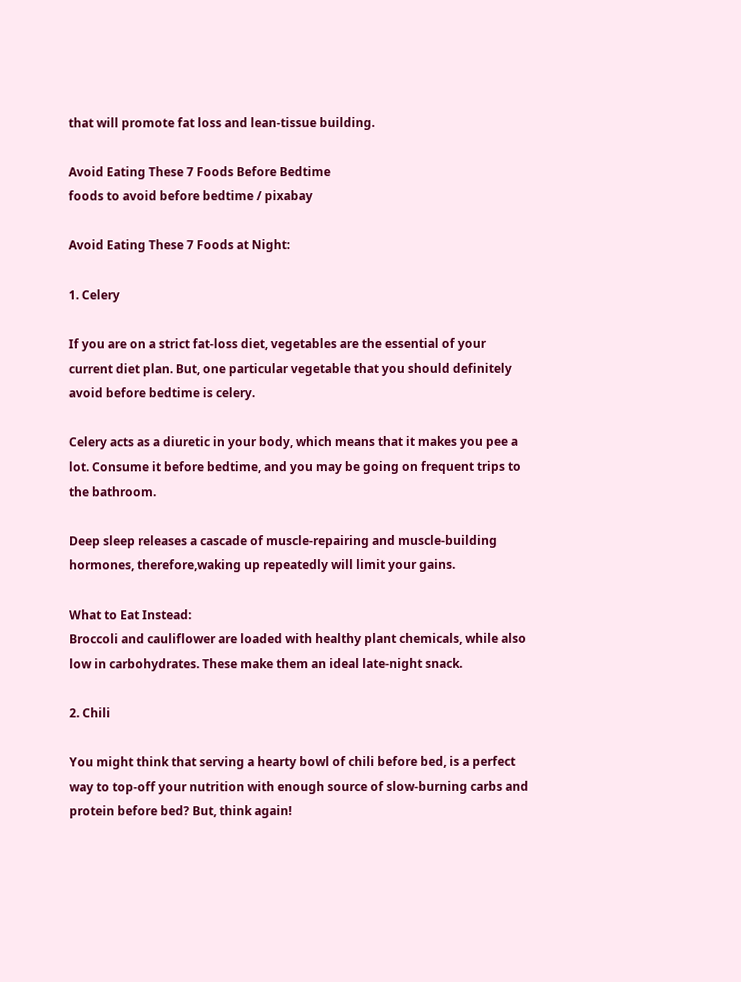that will promote fat loss and lean-tissue building.

Avoid Eating These 7 Foods Before Bedtime
foods to avoid before bedtime / pixabay

Avoid Eating These 7 Foods at Night:

1. Celery

If you are on a strict fat-loss diet, vegetables are the essential of your current diet plan. But, one particular vegetable that you should definitely avoid before bedtime is celery.

Celery acts as a diuretic in your body, which means that it makes you pee a lot. Consume it before bedtime, and you may be going on frequent trips to the bathroom.

Deep sleep releases a cascade of muscle-repairing and muscle-building hormones, therefore,waking up repeatedly will limit your gains.

What to Eat Instead:
Broccoli and cauliflower are loaded with healthy plant chemicals, while also low in carbohydrates. These make them an ideal late-night snack.

2. Chili

You might think that serving a hearty bowl of chili before bed, is a perfect way to top-off your nutrition with enough source of slow-burning carbs and protein before bed? But, think again!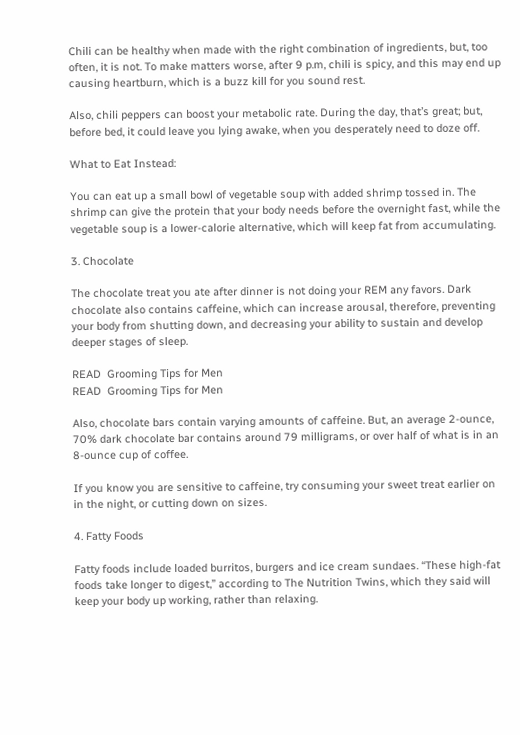Chili can be healthy when made with the right combination of ingredients, but, too often, it is not. To make matters worse, after 9 p.m, chili is spicy, and this may end up causing heartburn, which is a buzz kill for you sound rest.

Also, chili peppers can boost your metabolic rate. During the day, that’s great; but, before bed, it could leave you lying awake, when you desperately need to doze off.

What to Eat Instead:

You can eat up a small bowl of vegetable soup with added shrimp tossed in. The shrimp can give the protein that your body needs before the overnight fast, while the vegetable soup is a lower-calorie alternative, which will keep fat from accumulating.

3. Chocolate

The chocolate treat you ate after dinner is not doing your REM any favors. Dark chocolate also contains caffeine, which can increase arousal, therefore, preventing your body from shutting down, and decreasing your ability to sustain and develop deeper stages of sleep.

READ  Grooming Tips for Men
READ  Grooming Tips for Men

Also, chocolate bars contain varying amounts of caffeine. But, an average 2-ounce, 70% dark chocolate bar contains around 79 milligrams, or over half of what is in an 8-ounce cup of coffee.

If you know you are sensitive to caffeine, try consuming your sweet treat earlier on in the night, or cutting down on sizes.

4. Fatty Foods

Fatty foods include loaded burritos, burgers and ice cream sundaes. “These high-fat foods take longer to digest,” according to The Nutrition Twins, which they said will keep your body up working, rather than relaxing.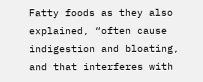Fatty foods as they also explained, “often cause indigestion and bloating, and that interferes with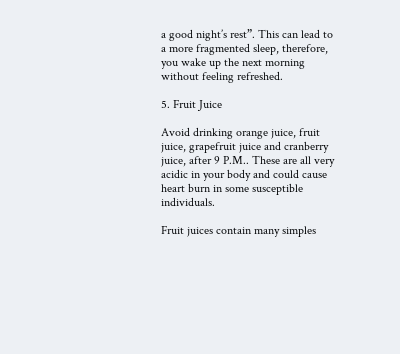a good night’s rest”. This can lead to a more fragmented sleep, therefore, you wake up the next morning without feeling refreshed.

5. Fruit Juice

Avoid drinking orange juice, fruit juice, grapefruit juice and cranberry juice, after 9 P.M.. These are all very acidic in your body and could cause heart burn in some susceptible individuals.

Fruit juices contain many simples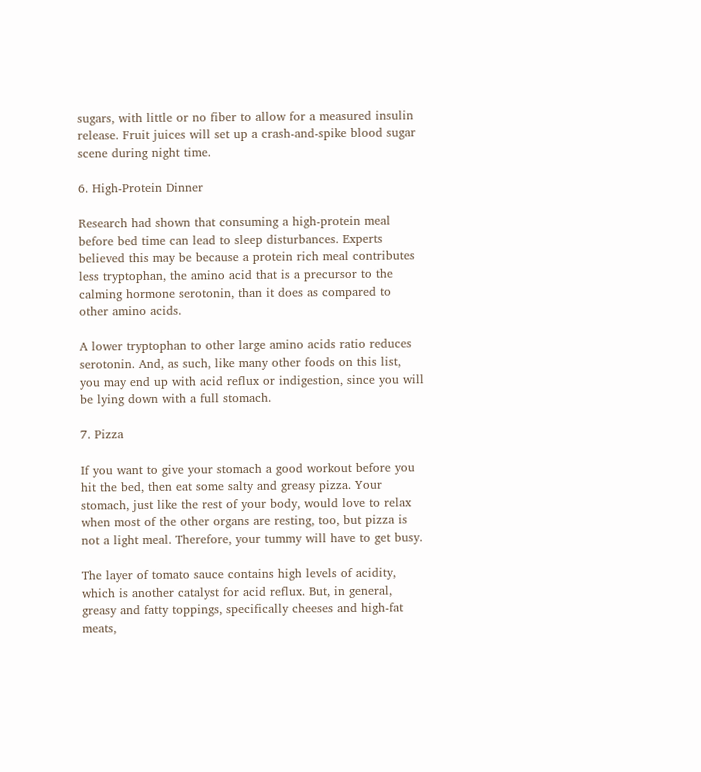sugars, with little or no fiber to allow for a measured insulin release. Fruit juices will set up a crash-and-spike blood sugar scene during night time.

6. High-Protein Dinner

Research had shown that consuming a high-protein meal before bed time can lead to sleep disturbances. Experts believed this may be because a protein rich meal contributes less tryptophan, the amino acid that is a precursor to the calming hormone serotonin, than it does as compared to other amino acids.

A lower tryptophan to other large amino acids ratio reduces serotonin. And, as such, like many other foods on this list, you may end up with acid reflux or indigestion, since you will be lying down with a full stomach.

7. Pizza

If you want to give your stomach a good workout before you hit the bed, then eat some salty and greasy pizza. Your stomach, just like the rest of your body, would love to relax when most of the other organs are resting, too, but pizza is not a light meal. Therefore, your tummy will have to get busy.

The layer of tomato sauce contains high levels of acidity, which is another catalyst for acid reflux. But, in general, greasy and fatty toppings, specifically cheeses and high-fat meats,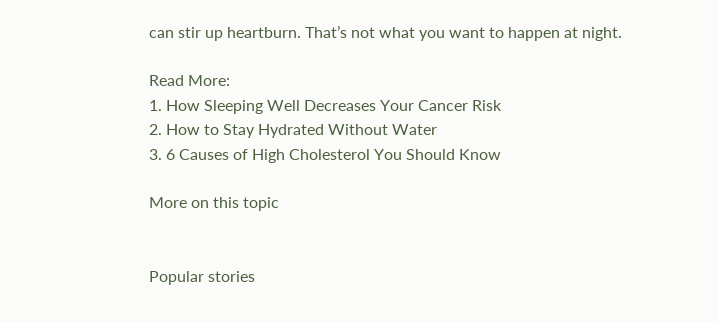can stir up heartburn. That’s not what you want to happen at night.

Read More:
1. How Sleeping Well Decreases Your Cancer Risk
2. How to Stay Hydrated Without Water
3. 6 Causes of High Cholesterol You Should Know

More on this topic


Popular stories